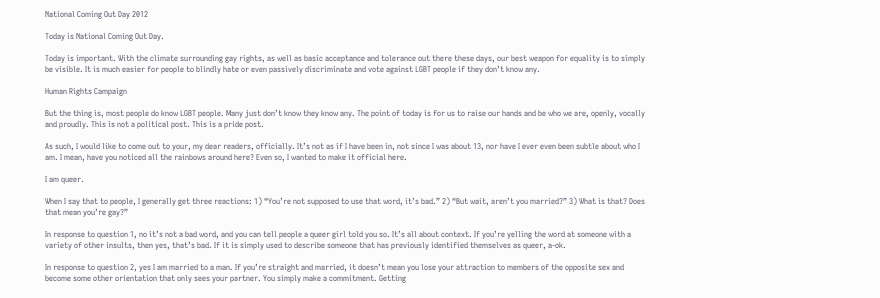National Coming Out Day 2012

Today is National Coming Out Day.

Today is important. With the climate surrounding gay rights, as well as basic acceptance and tolerance out there these days, our best weapon for equality is to simply be visible. It is much easier for people to blindly hate or even passively discriminate and vote against LGBT people if they don’t know any.

Human Rights Campaign

But the thing is, most people do know LGBT people. Many just don’t know they know any. The point of today is for us to raise our hands and be who we are, openly, vocally and proudly. This is not a political post. This is a pride post.

As such, I would like to come out to your, my dear readers, officially. It’s not as if I have been in, not since I was about 13, nor have I ever even been subtle about who I am. I mean, have you noticed all the rainbows around here? Even so, I wanted to make it official here.

I am queer.

When I say that to people, I generally get three reactions: 1) “You’re not supposed to use that word, it’s bad.” 2) “But wait, aren’t you married?” 3) What is that? Does that mean you’re gay?”

In response to question 1, no it’s not a bad word, and you can tell people a queer girl told you so. It’s all about context. If you’re yelling the word at someone with a variety of other insults, then yes, that’s bad. If it is simply used to describe someone that has previously identified themselves as queer, a-ok.

In response to question 2, yes I am married to a man. If you’re straight and married, it doesn’t mean you lose your attraction to members of the opposite sex and become some other orientation that only sees your partner. You simply make a commitment. Getting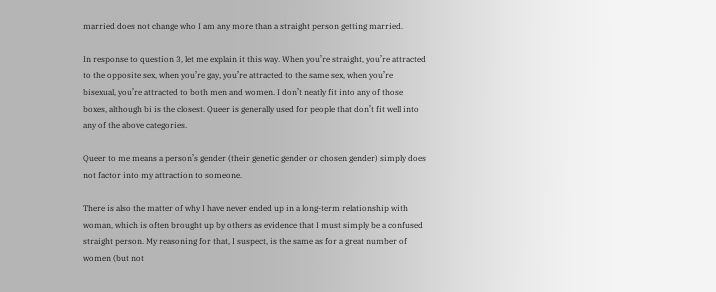married does not change who I am any more than a straight person getting married.

In response to question 3, let me explain it this way. When you’re straight, you’re attracted to the opposite sex, when you’re gay, you’re attracted to the same sex, when you’re bisexual, you’re attracted to both men and women. I don’t neatly fit into any of those boxes, although bi is the closest. Queer is generally used for people that don’t fit well into any of the above categories.

Queer to me means a person’s gender (their genetic gender or chosen gender) simply does not factor into my attraction to someone.

There is also the matter of why I have never ended up in a long-term relationship with woman, which is often brought up by others as evidence that I must simply be a confused straight person. My reasoning for that, I suspect, is the same as for a great number of women (but not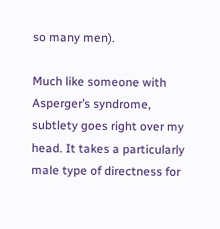so many men).

Much like someone with Asperger’s syndrome, subtlety goes right over my head. It takes a particularly male type of directness for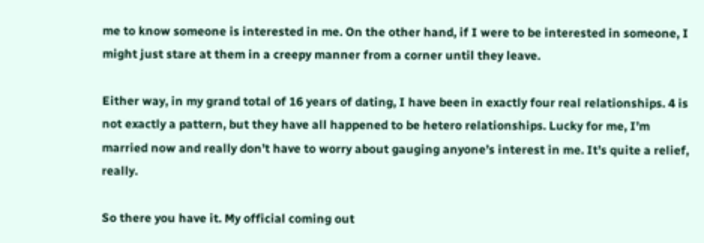me to know someone is interested in me. On the other hand, if I were to be interested in someone, I might just stare at them in a creepy manner from a corner until they leave.

Either way, in my grand total of 16 years of dating, I have been in exactly four real relationships. 4 is not exactly a pattern, but they have all happened to be hetero relationships. Lucky for me, I’m married now and really don’t have to worry about gauging anyone’s interest in me. It’s quite a relief, really.

So there you have it. My official coming out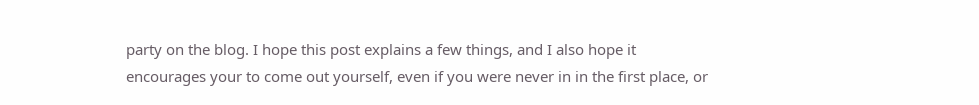party on the blog. I hope this post explains a few things, and I also hope it encourages your to come out yourself, even if you were never in in the first place, or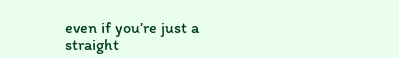even if you’re just a straight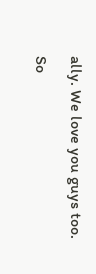ally. We love you guys too.

So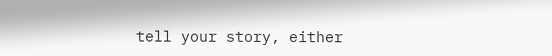tell your story, either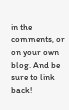in the comments, or on your own blog. And be sure to link back!